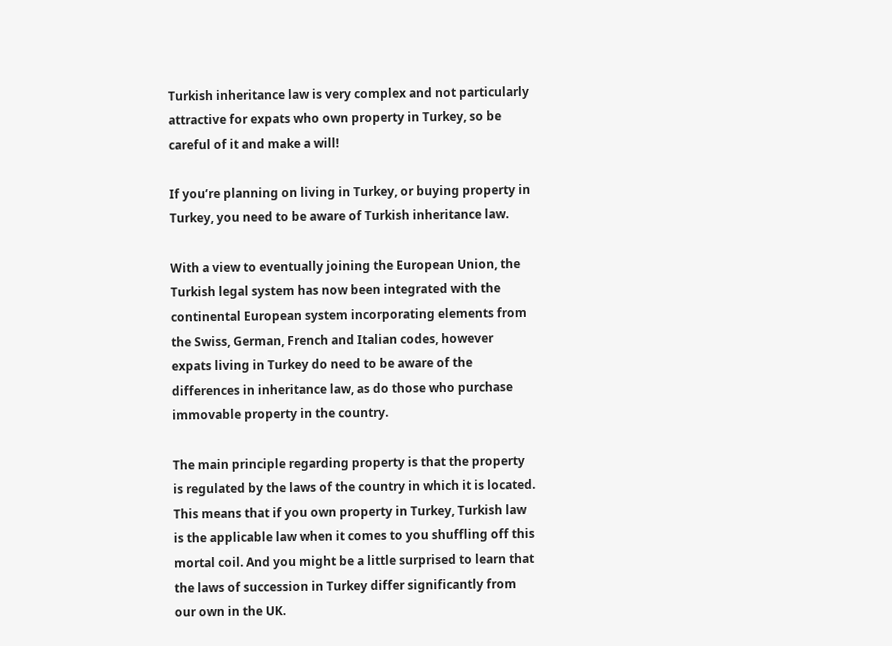Turkish inheritance law is very complex and not particularly attractive for expats who own property in Turkey, so be careful of it and make a will!

If you’re planning on living in Turkey, or buying property in Turkey, you need to be aware of Turkish inheritance law.

With a view to eventually joining the European Union, the Turkish legal system has now been integrated with the continental European system incorporating elements from the Swiss, German, French and Italian codes, however expats living in Turkey do need to be aware of the differences in inheritance law, as do those who purchase immovable property in the country.

The main principle regarding property is that the property is regulated by the laws of the country in which it is located. This means that if you own property in Turkey, Turkish law is the applicable law when it comes to you shuffling off this mortal coil. And you might be a little surprised to learn that the laws of succession in Turkey differ significantly from our own in the UK.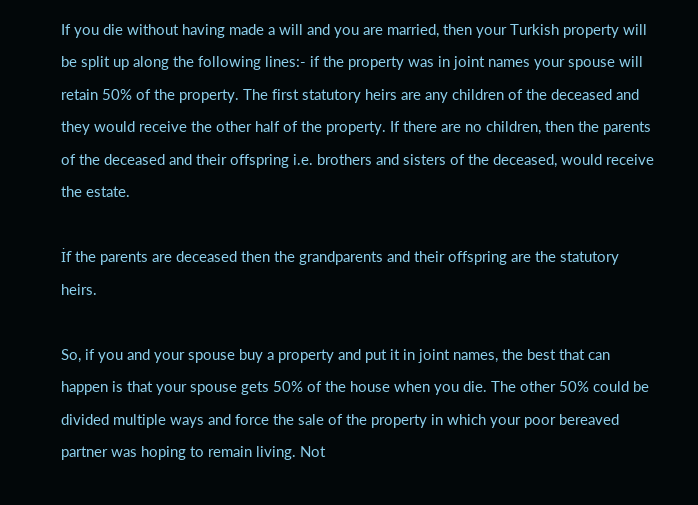If you die without having made a will and you are married, then your Turkish property will be split up along the following lines:- if the property was in joint names your spouse will retain 50% of the property. The first statutory heirs are any children of the deceased and they would receive the other half of the property. If there are no children, then the parents of the deceased and their offspring i.e. brothers and sisters of the deceased, would receive the estate.

İf the parents are deceased then the grandparents and their offspring are the statutory heirs.

So, if you and your spouse buy a property and put it in joint names, the best that can happen is that your spouse gets 50% of the house when you die. The other 50% could be divided multiple ways and force the sale of the property in which your poor bereaved partner was hoping to remain living. Not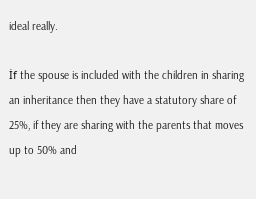ideal really.

İf the spouse is included with the children in sharing an inheritance then they have a statutory share of 25%, if they are sharing with the parents that moves up to 50% and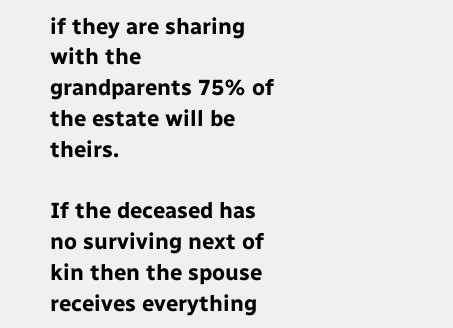if they are sharing with the grandparents 75% of the estate will be theirs.

If the deceased has no surviving next of kin then the spouse receives everything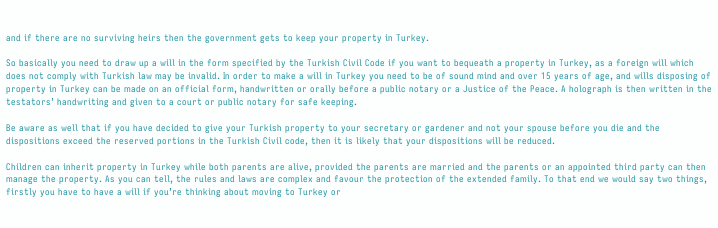and if there are no surviving heirs then the government gets to keep your property in Turkey.

So basically you need to draw up a will in the form specified by the Turkish Civil Code if you want to bequeath a property in Turkey, as a foreign will which does not comply with Turkish law may be invalid. In order to make a will in Turkey you need to be of sound mind and over 15 years of age, and wills disposing of property in Turkey can be made on an official form, handwritten or orally before a public notary or a Justice of the Peace. A holograph is then written in the testators’ handwriting and given to a court or public notary for safe keeping.

Be aware as well that if you have decided to give your Turkish property to your secretary or gardener and not your spouse before you die and the dispositions exceed the reserved portions in the Turkish Civil code, then it is likely that your dispositions will be reduced.

Children can inherit property in Turkey while both parents are alive, provided the parents are married and the parents or an appointed third party can then manage the property. As you can tell, the rules and laws are complex and favour the protection of the extended family. To that end we would say two things, firstly you have to have a will if you’re thinking about moving to Turkey or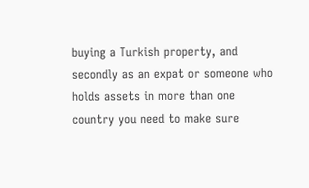buying a Turkish property, and secondly as an expat or someone who holds assets in more than one country you need to make sure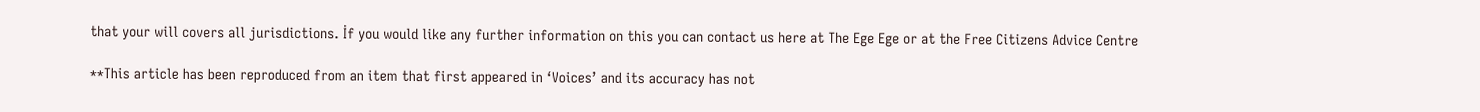that your will covers all jurisdictions. İf you would like any further information on this you can contact us here at The Ege Ege or at the Free Citizens Advice Centre

**This article has been reproduced from an item that first appeared in ‘Voices’ and its accuracy has not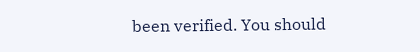been verified. You should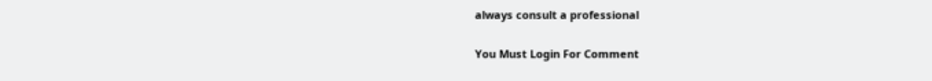always consult a professional

You Must Login For Comment